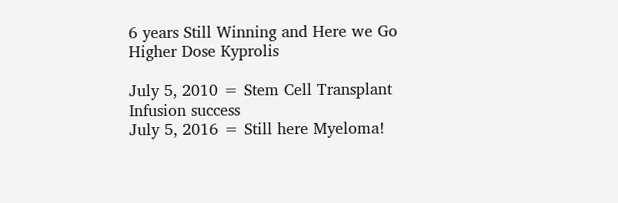6 years Still Winning and Here we Go Higher Dose Kyprolis

July 5, 2010 = Stem Cell Transplant Infusion success
July 5, 2016 = Still here Myeloma!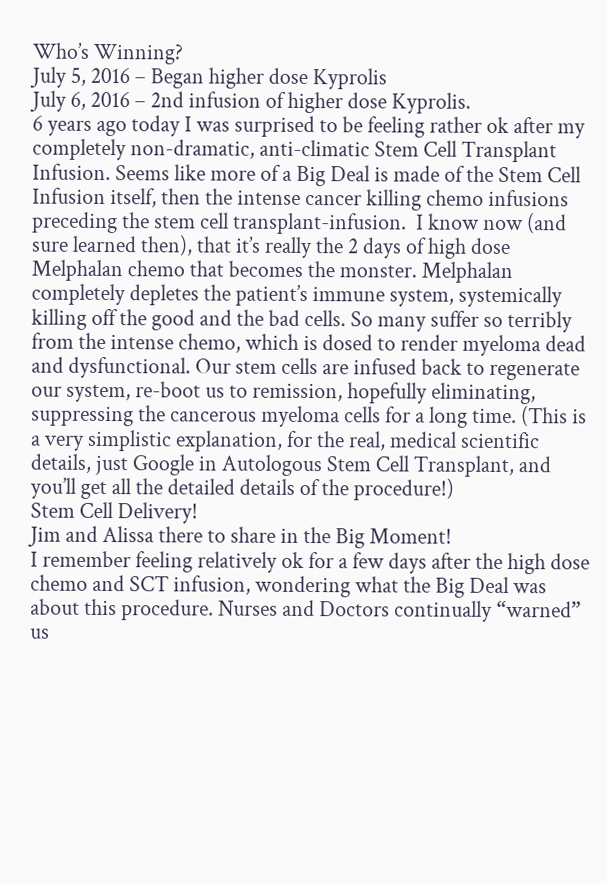Who’s Winning?
July 5, 2016 – Began higher dose Kyprolis
July 6, 2016 – 2nd infusion of higher dose Kyprolis.
6 years ago today I was surprised to be feeling rather ok after my completely non-dramatic, anti-climatic Stem Cell Transplant Infusion. Seems like more of a Big Deal is made of the Stem Cell Infusion itself, then the intense cancer killing chemo infusions preceding the stem cell transplant-infusion.  I know now (and sure learned then), that it’s really the 2 days of high dose Melphalan chemo that becomes the monster. Melphalan completely depletes the patient’s immune system, systemically killing off the good and the bad cells. So many suffer so terribly from the intense chemo, which is dosed to render myeloma dead and dysfunctional. Our stem cells are infused back to regenerate our system, re-boot us to remission, hopefully eliminating, suppressing the cancerous myeloma cells for a long time. (This is a very simplistic explanation, for the real, medical scientific details, just Google in Autologous Stem Cell Transplant, and you’ll get all the detailed details of the procedure!)
Stem Cell Delivery!
Jim and Alissa there to share in the Big Moment!
I remember feeling relatively ok for a few days after the high dose chemo and SCT infusion, wondering what the Big Deal was about this procedure. Nurses and Doctors continually “warned” us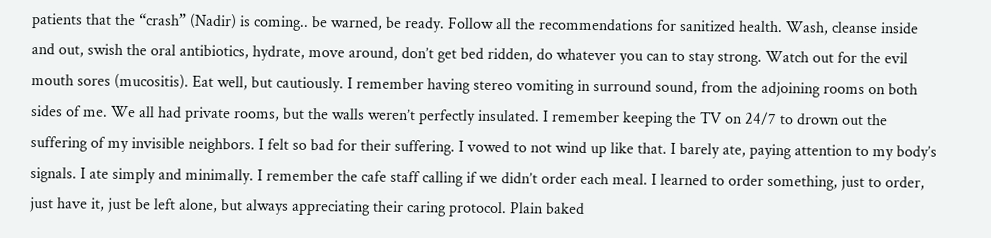patients that the “crash” (Nadir) is coming.. be warned, be ready. Follow all the recommendations for sanitized health. Wash, cleanse inside and out, swish the oral antibiotics, hydrate, move around, don’t get bed ridden, do whatever you can to stay strong. Watch out for the evil mouth sores (mucositis). Eat well, but cautiously. I remember having stereo vomiting in surround sound, from the adjoining rooms on both sides of me. We all had private rooms, but the walls weren’t perfectly insulated. I remember keeping the TV on 24/7 to drown out the suffering of my invisible neighbors. I felt so bad for their suffering. I vowed to not wind up like that. I barely ate, paying attention to my body’s signals. I ate simply and minimally. I remember the cafe staff calling if we didn’t order each meal. I learned to order something, just to order, just have it, just be left alone, but always appreciating their caring protocol. Plain baked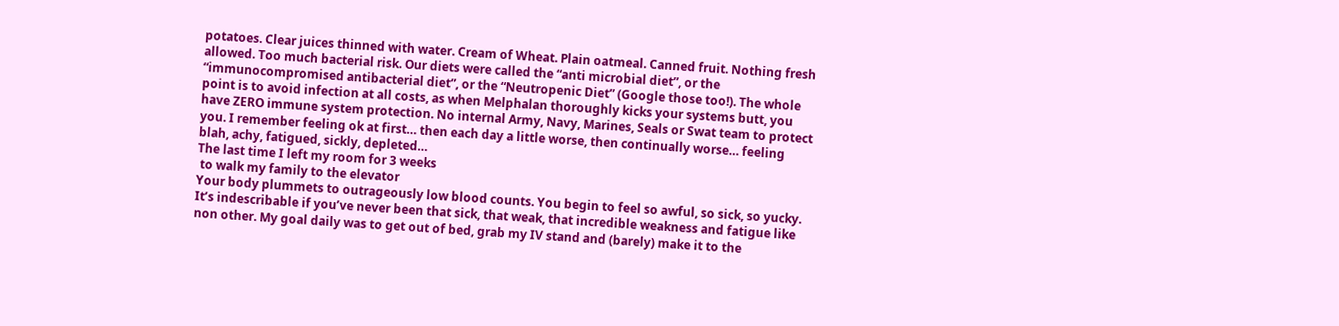potatoes. Clear juices thinned with water. Cream of Wheat. Plain oatmeal. Canned fruit. Nothing fresh allowed. Too much bacterial risk. Our diets were called the “anti microbial diet”, or the “immunocompromised antibacterial diet”, or the “Neutropenic Diet” (Google those too!). The whole point is to avoid infection at all costs, as when Melphalan thoroughly kicks your systems butt, you have ZERO immune system protection. No internal Army, Navy, Marines, Seals or Swat team to protect you. I remember feeling ok at first… then each day a little worse, then continually worse… feeling blah, achy, fatigued, sickly, depleted…
The last time I left my room for 3 weeks
 to walk my family to the elevator
Your body plummets to outrageously low blood counts. You begin to feel so awful, so sick, so yucky. It’s indescribable if you’ve never been that sick, that weak, that incredible weakness and fatigue like non other. My goal daily was to get out of bed, grab my IV stand and (barely) make it to the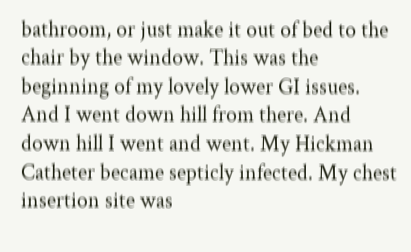bathroom, or just make it out of bed to the chair by the window. This was the beginning of my lovely lower GI issues. And I went down hill from there. And down hill I went and went. My Hickman Catheter became septicly infected. My chest insertion site was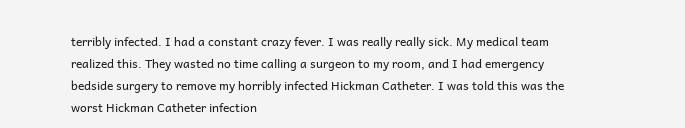terribly infected. I had a constant crazy fever. I was really really sick. My medical team realized this. They wasted no time calling a surgeon to my room, and I had emergency bedside surgery to remove my horribly infected Hickman Catheter. I was told this was the worst Hickman Catheter infection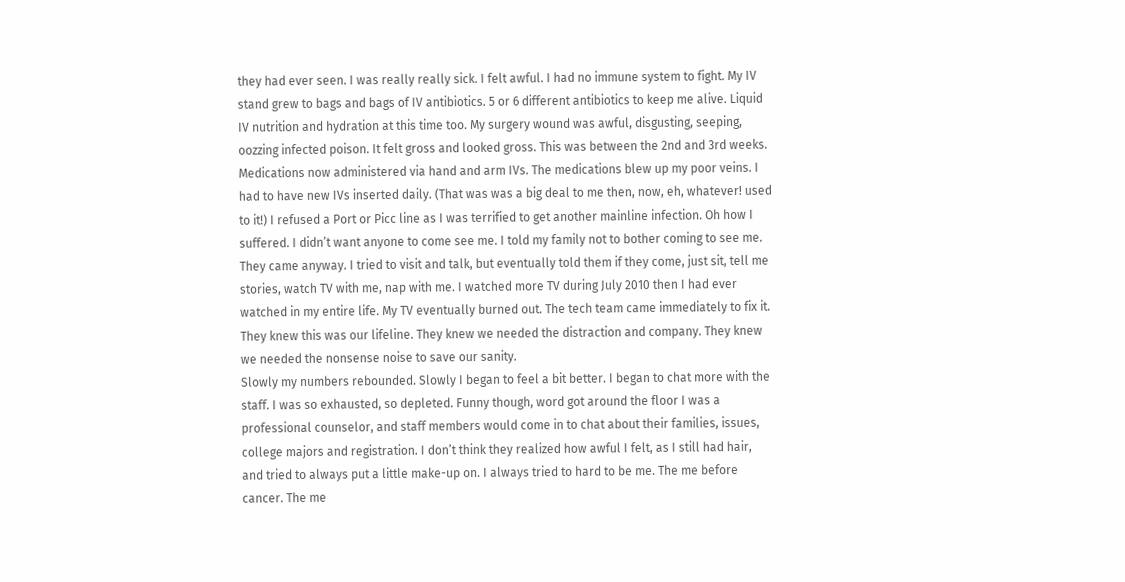they had ever seen. I was really really sick. I felt awful. I had no immune system to fight. My IV stand grew to bags and bags of IV antibiotics. 5 or 6 different antibiotics to keep me alive. Liquid IV nutrition and hydration at this time too. My surgery wound was awful, disgusting, seeping, oozzing infected poison. It felt gross and looked gross. This was between the 2nd and 3rd weeks. Medications now administered via hand and arm IVs. The medications blew up my poor veins. I had to have new IVs inserted daily. (That was was a big deal to me then, now, eh, whatever! used to it!) I refused a Port or Picc line as I was terrified to get another mainline infection. Oh how I suffered. I didn’t want anyone to come see me. I told my family not to bother coming to see me. They came anyway. I tried to visit and talk, but eventually told them if they come, just sit, tell me stories, watch TV with me, nap with me. I watched more TV during July 2010 then I had ever watched in my entire life. My TV eventually burned out. The tech team came immediately to fix it. They knew this was our lifeline. They knew we needed the distraction and company. They knew we needed the nonsense noise to save our sanity.
Slowly my numbers rebounded. Slowly I began to feel a bit better. I began to chat more with the staff. I was so exhausted, so depleted. Funny though, word got around the floor I was a professional counselor, and staff members would come in to chat about their families, issues, college majors and registration. I don’t think they realized how awful I felt, as I still had hair, and tried to always put a little make-up on. I always tried to hard to be me. The me before cancer. The me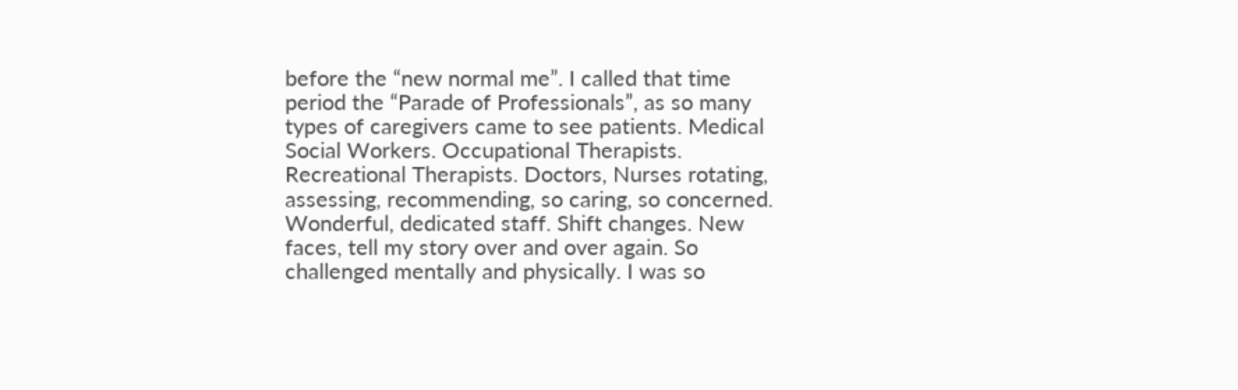before the “new normal me”. I called that time period the “Parade of Professionals”, as so many types of caregivers came to see patients. Medical Social Workers. Occupational Therapists. Recreational Therapists. Doctors, Nurses rotating, assessing, recommending, so caring, so concerned. Wonderful, dedicated staff. Shift changes. New faces, tell my story over and over again. So challenged mentally and physically. I was so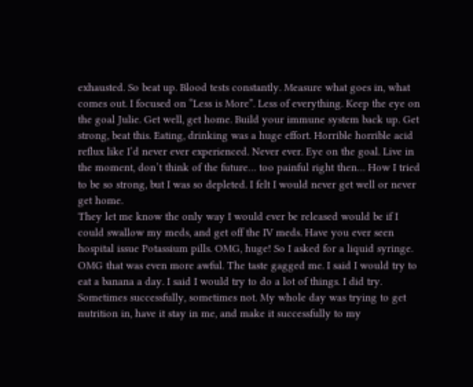exhausted. So beat up. Blood tests constantly. Measure what goes in, what comes out. I focused on “Less is More”. Less of everything. Keep the eye on the goal Julie. Get well, get home. Build your immune system back up. Get strong, beat this. Eating, drinking was a huge effort. Horrible horrible acid reflux like I’d never ever experienced. Never ever. Eye on the goal. Live in the moment, don’t think of the future… too painful right then… How I tried to be so strong, but I was so depleted. I felt I would never get well or never get home.
They let me know the only way I would ever be released would be if I could swallow my meds, and get off the IV meds. Have you ever seen hospital issue Potassium pills. OMG, huge! So I asked for a liquid syringe. OMG that was even more awful. The taste gagged me. I said I would try to eat a banana a day. I said I would try to do a lot of things. I did try. Sometimes successfully, sometimes not. My whole day was trying to get nutrition in, have it stay in me, and make it successfully to my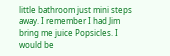little bathroom just mini steps away. I remember I had Jim bring me juice Popsicles. I would be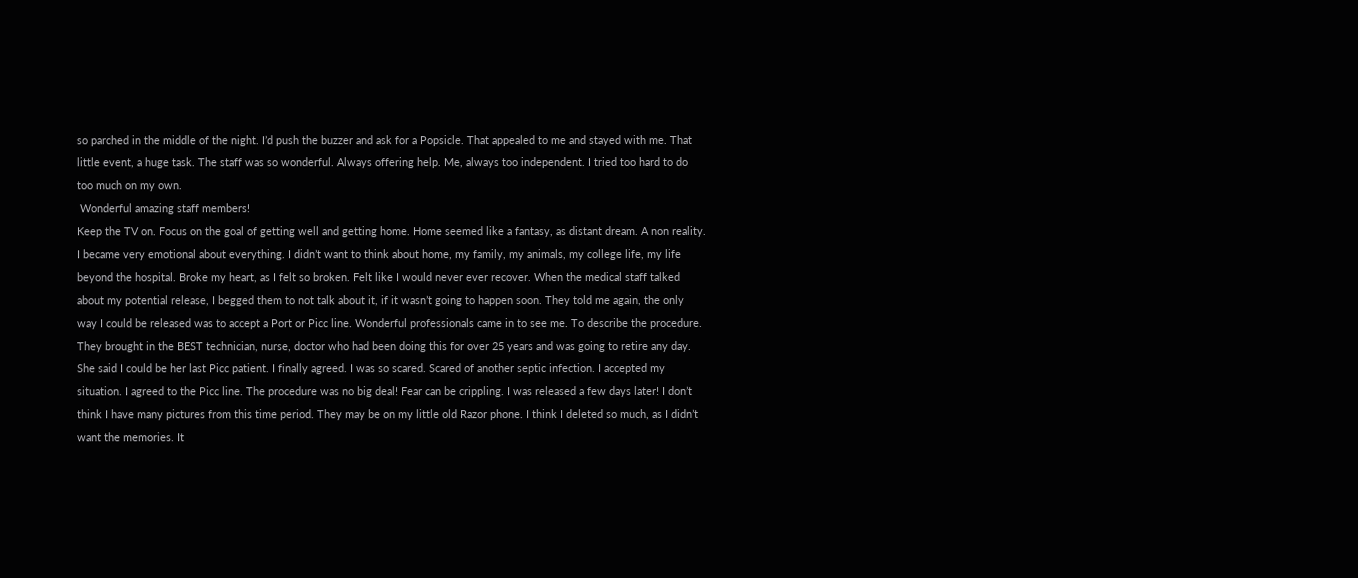so parched in the middle of the night. I’d push the buzzer and ask for a Popsicle. That appealed to me and stayed with me. That little event, a huge task. The staff was so wonderful. Always offering help. Me, always too independent. I tried too hard to do too much on my own.
 Wonderful amazing staff members!
Keep the TV on. Focus on the goal of getting well and getting home. Home seemed like a fantasy, as distant dream. A non reality. I became very emotional about everything. I didn’t want to think about home, my family, my animals, my college life, my life beyond the hospital. Broke my heart, as I felt so broken. Felt like I would never ever recover. When the medical staff talked about my potential release, I begged them to not talk about it, if it wasn’t going to happen soon. They told me again, the only way I could be released was to accept a Port or Picc line. Wonderful professionals came in to see me. To describe the procedure. They brought in the BEST technician, nurse, doctor who had been doing this for over 25 years and was going to retire any day. She said I could be her last Picc patient. I finally agreed. I was so scared. Scared of another septic infection. I accepted my situation. I agreed to the Picc line. The procedure was no big deal! Fear can be crippling. I was released a few days later! I don’t think I have many pictures from this time period. They may be on my little old Razor phone. I think I deleted so much, as I didn’t want the memories. It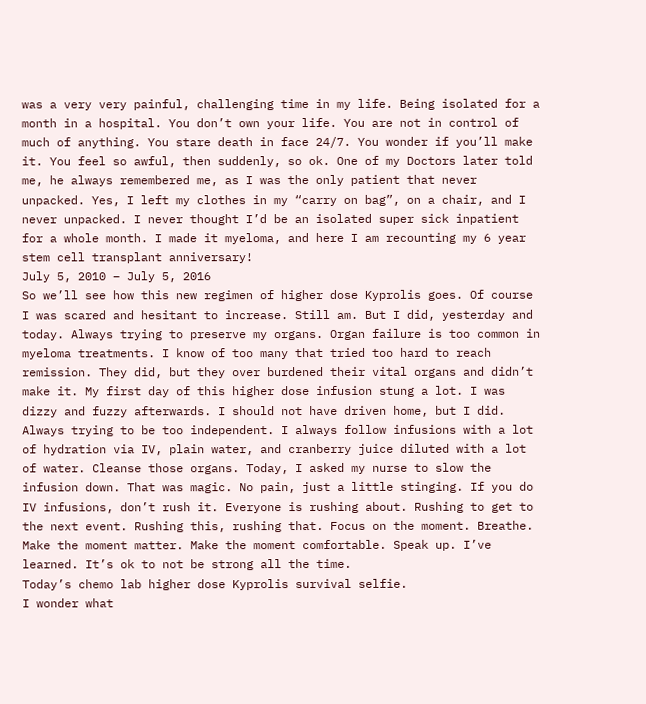was a very very painful, challenging time in my life. Being isolated for a month in a hospital. You don’t own your life. You are not in control of much of anything. You stare death in face 24/7. You wonder if you’ll make it. You feel so awful, then suddenly, so ok. One of my Doctors later told me, he always remembered me, as I was the only patient that never unpacked. Yes, I left my clothes in my “carry on bag”, on a chair, and I never unpacked. I never thought I’d be an isolated super sick inpatient for a whole month. I made it myeloma, and here I am recounting my 6 year stem cell transplant anniversary!
July 5, 2010 – July 5, 2016
So we’ll see how this new regimen of higher dose Kyprolis goes. Of course I was scared and hesitant to increase. Still am. But I did, yesterday and today. Always trying to preserve my organs. Organ failure is too common in myeloma treatments. I know of too many that tried too hard to reach remission. They did, but they over burdened their vital organs and didn’t make it. My first day of this higher dose infusion stung a lot. I was dizzy and fuzzy afterwards. I should not have driven home, but I did. Always trying to be too independent. I always follow infusions with a lot of hydration via IV, plain water, and cranberry juice diluted with a lot of water. Cleanse those organs. Today, I asked my nurse to slow the infusion down. That was magic. No pain, just a little stinging. If you do IV infusions, don’t rush it. Everyone is rushing about. Rushing to get to the next event. Rushing this, rushing that. Focus on the moment. Breathe. Make the moment matter. Make the moment comfortable. Speak up. I’ve learned. It’s ok to not be strong all the time.
Today’s chemo lab higher dose Kyprolis survival selfie.
I wonder what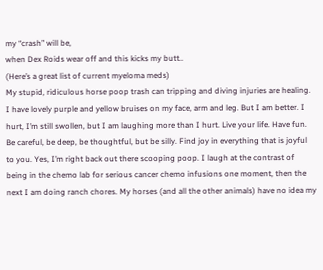my “crash” will be,
when Dex Roids wear off and this kicks my butt..
(Here’s a great list of current myeloma meds)
My stupid, ridiculous horse poop trash can tripping and diving injuries are healing. I have lovely purple and yellow bruises on my face, arm and leg. But I am better. I hurt, I’m still swollen, but I am laughing more than I hurt. Live your life. Have fun. Be careful, be deep, be thoughtful, but be silly. Find joy in everything that is joyful to you. Yes, I’m right back out there scooping poop. I laugh at the contrast of being in the chemo lab for serious cancer chemo infusions one moment, then the next I am doing ranch chores. My horses (and all the other animals) have no idea my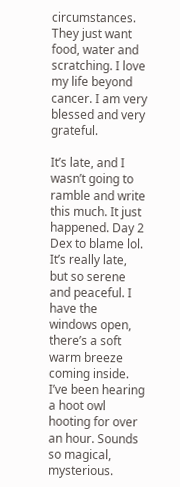circumstances. They just want food, water and scratching. I love my life beyond cancer. I am very blessed and very grateful.

It’s late, and I wasn’t going to ramble and write this much. It just happened. Day 2 Dex to blame lol. It’s really late, but so serene and peaceful. I have the windows open, there’s a soft warm breeze coming inside. I’ve been hearing a hoot owl hooting for over an hour. Sounds so magical, mysterious.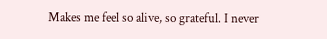Makes me feel so alive, so grateful. I never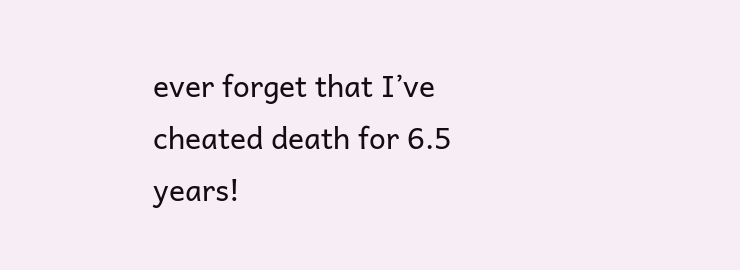ever forget that I’ve cheated death for 6.5 years!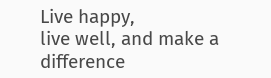Live happy,
live well, and make a difference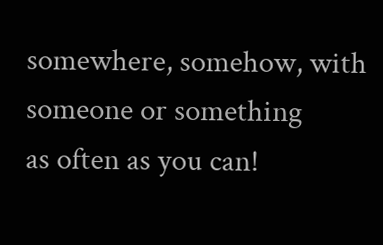somewhere, somehow, with someone or something
as often as you can!